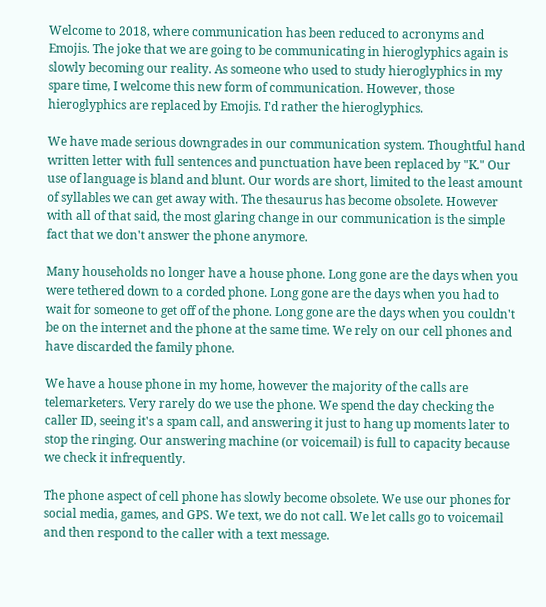Welcome to 2018, where communication has been reduced to acronyms and Emojis. The joke that we are going to be communicating in hieroglyphics again is slowly becoming our reality. As someone who used to study hieroglyphics in my spare time, I welcome this new form of communication. However, those hieroglyphics are replaced by Emojis. I'd rather the hieroglyphics.

We have made serious downgrades in our communication system. Thoughtful hand written letter with full sentences and punctuation have been replaced by "K." Our use of language is bland and blunt. Our words are short, limited to the least amount of syllables we can get away with. The thesaurus has become obsolete. However with all of that said, the most glaring change in our communication is the simple fact that we don't answer the phone anymore.

Many households no longer have a house phone. Long gone are the days when you were tethered down to a corded phone. Long gone are the days when you had to wait for someone to get off of the phone. Long gone are the days when you couldn't be on the internet and the phone at the same time. We rely on our cell phones and have discarded the family phone.

We have a house phone in my home, however the majority of the calls are telemarketers. Very rarely do we use the phone. We spend the day checking the caller ID, seeing it's a spam call, and answering it just to hang up moments later to stop the ringing. Our answering machine (or voicemail) is full to capacity because we check it infrequently.

The phone aspect of cell phone has slowly become obsolete. We use our phones for social media, games, and GPS. We text, we do not call. We let calls go to voicemail and then respond to the caller with a text message.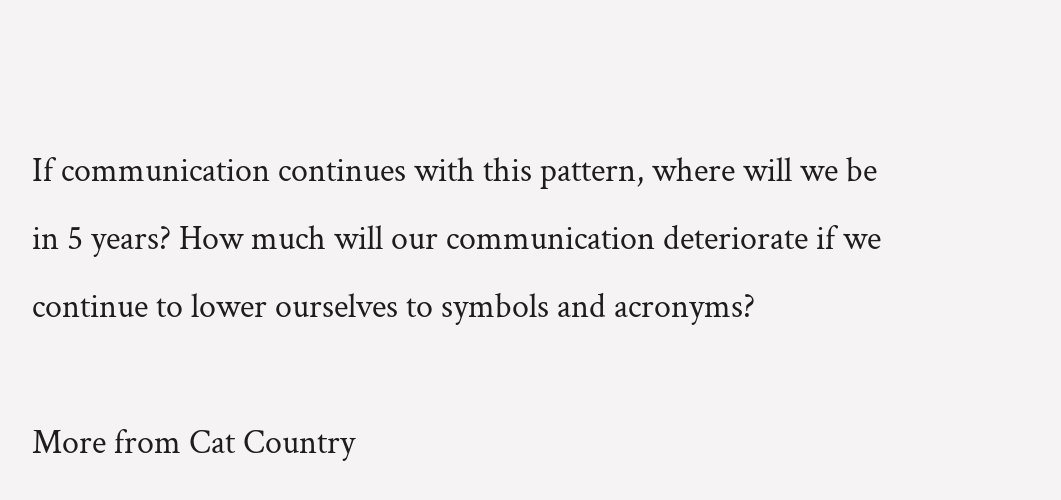If communication continues with this pattern, where will we be in 5 years? How much will our communication deteriorate if we continue to lower ourselves to symbols and acronyms?

More from Cat Country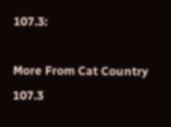107.3:

More From Cat Country 107.3